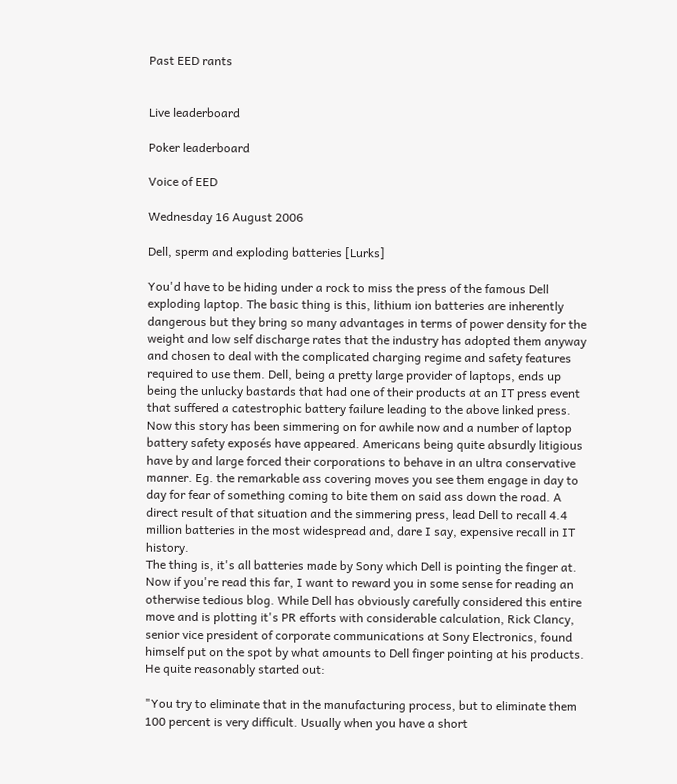Past EED rants


Live leaderboard

Poker leaderboard

Voice of EED

Wednesday 16 August 2006

Dell, sperm and exploding batteries [Lurks]

You'd have to be hiding under a rock to miss the press of the famous Dell exploding laptop. The basic thing is this, lithium ion batteries are inherently dangerous but they bring so many advantages in terms of power density for the weight and low self discharge rates that the industry has adopted them anyway and chosen to deal with the complicated charging regime and safety features required to use them. Dell, being a pretty large provider of laptops, ends up being the unlucky bastards that had one of their products at an IT press event that suffered a catestrophic battery failure leading to the above linked press.
Now this story has been simmering on for awhile now and a number of laptop battery safety exposés have appeared. Americans being quite absurdly litigious have by and large forced their corporations to behave in an ultra conservative manner. Eg. the remarkable ass covering moves you see them engage in day to day for fear of something coming to bite them on said ass down the road. A direct result of that situation and the simmering press, lead Dell to recall 4.4 million batteries in the most widespread and, dare I say, expensive recall in IT history.
The thing is, it's all batteries made by Sony which Dell is pointing the finger at. Now if you're read this far, I want to reward you in some sense for reading an otherwise tedious blog. While Dell has obviously carefully considered this entire move and is plotting it's PR efforts with considerable calculation, Rick Clancy, senior vice president of corporate communications at Sony Electronics, found himself put on the spot by what amounts to Dell finger pointing at his products. He quite reasonably started out:

"You try to eliminate that in the manufacturing process, but to eliminate them 100 percent is very difficult. Usually when you have a short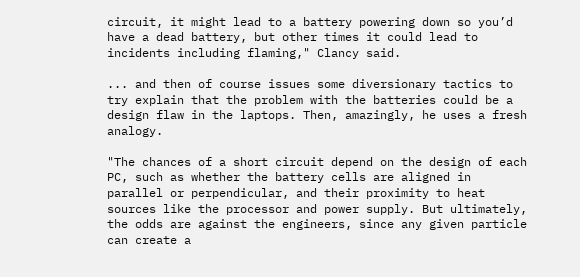circuit, it might lead to a battery powering down so you’d have a dead battery, but other times it could lead to incidents including flaming," Clancy said.

... and then of course issues some diversionary tactics to try explain that the problem with the batteries could be a design flaw in the laptops. Then, amazingly, he uses a fresh analogy.

"The chances of a short circuit depend on the design of each PC, such as whether the battery cells are aligned in parallel or perpendicular, and their proximity to heat sources like the processor and power supply. But ultimately, the odds are against the engineers, since any given particle can create a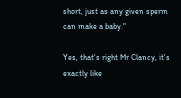short, just as any given sperm can make a baby."

Yes, that's right Mr Clancy, it's exactly like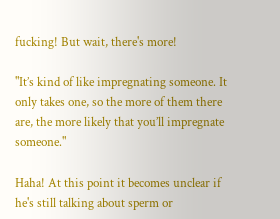fucking! But wait, there's more!

"It’s kind of like impregnating someone. It only takes one, so the more of them there are, the more likely that you’ll impregnate someone."

Haha! At this point it becomes unclear if he's still talking about sperm or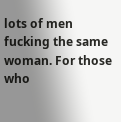lots of men fucking the same woman. For those who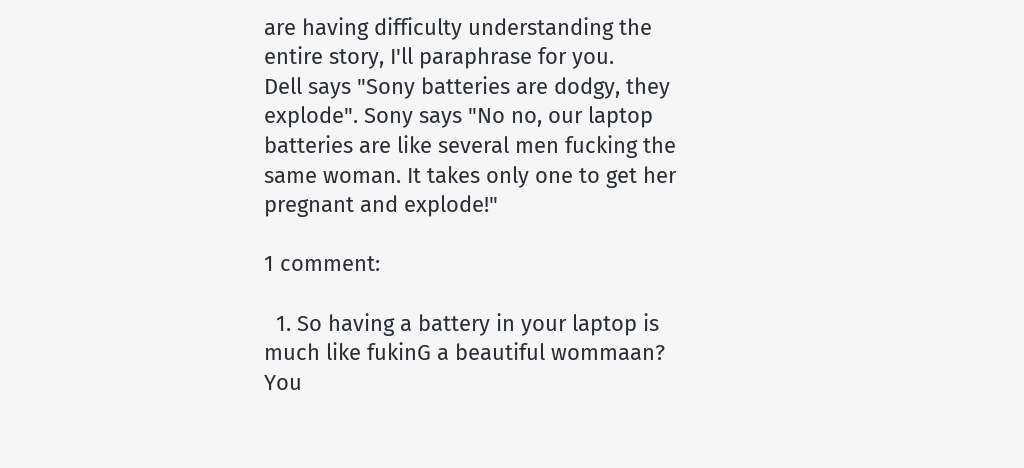are having difficulty understanding the entire story, I'll paraphrase for you.
Dell says "Sony batteries are dodgy, they explode". Sony says "No no, our laptop batteries are like several men fucking the same woman. It takes only one to get her pregnant and explode!"

1 comment:

  1. So having a battery in your laptop is much like fukinG a beautiful wommaan? You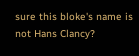sure this bloke's name is not Hans Clancy?